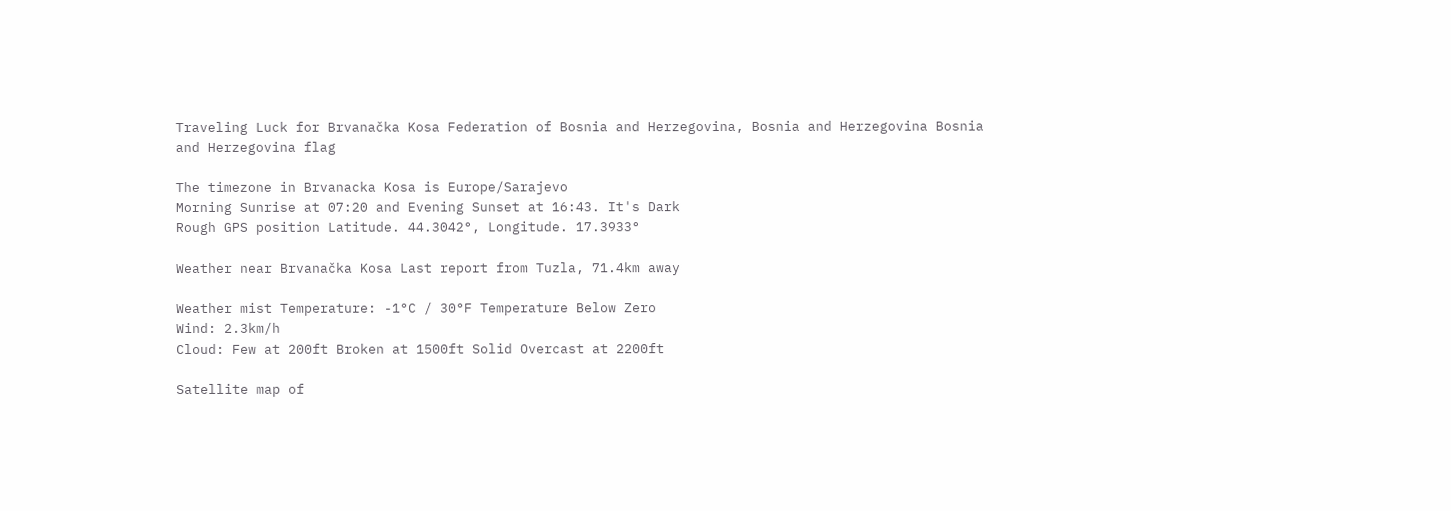Traveling Luck for Brvanačka Kosa Federation of Bosnia and Herzegovina, Bosnia and Herzegovina Bosnia and Herzegovina flag

The timezone in Brvanacka Kosa is Europe/Sarajevo
Morning Sunrise at 07:20 and Evening Sunset at 16:43. It's Dark
Rough GPS position Latitude. 44.3042°, Longitude. 17.3933°

Weather near Brvanačka Kosa Last report from Tuzla, 71.4km away

Weather mist Temperature: -1°C / 30°F Temperature Below Zero
Wind: 2.3km/h
Cloud: Few at 200ft Broken at 1500ft Solid Overcast at 2200ft

Satellite map of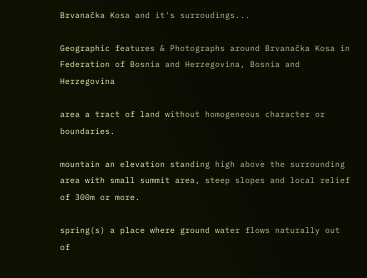Brvanačka Kosa and it's surroudings...

Geographic features & Photographs around Brvanačka Kosa in Federation of Bosnia and Herzegovina, Bosnia and Herzegovina

area a tract of land without homogeneous character or boundaries.

mountain an elevation standing high above the surrounding area with small summit area, steep slopes and local relief of 300m or more.

spring(s) a place where ground water flows naturally out of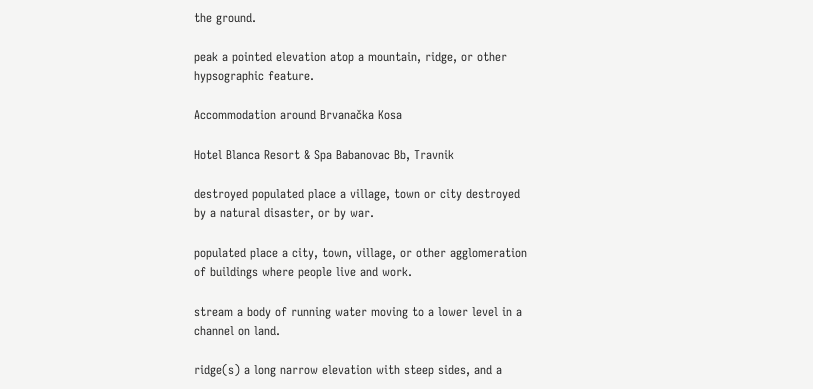the ground.

peak a pointed elevation atop a mountain, ridge, or other hypsographic feature.

Accommodation around Brvanačka Kosa

Hotel Blanca Resort & Spa Babanovac Bb, Travnik

destroyed populated place a village, town or city destroyed by a natural disaster, or by war.

populated place a city, town, village, or other agglomeration of buildings where people live and work.

stream a body of running water moving to a lower level in a channel on land.

ridge(s) a long narrow elevation with steep sides, and a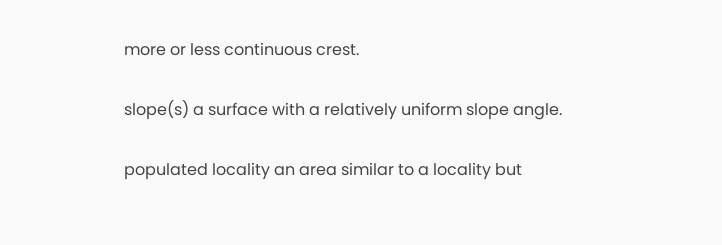more or less continuous crest.

slope(s) a surface with a relatively uniform slope angle.

populated locality an area similar to a locality but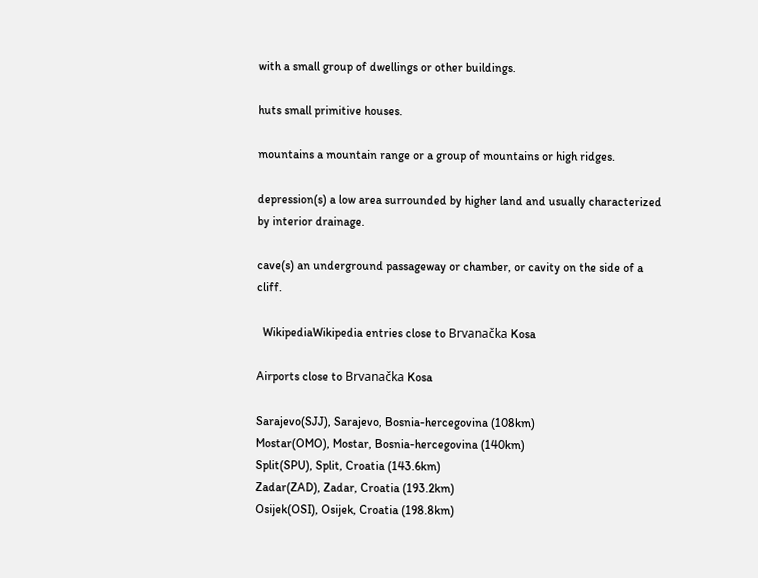with a small group of dwellings or other buildings.

huts small primitive houses.

mountains a mountain range or a group of mountains or high ridges.

depression(s) a low area surrounded by higher land and usually characterized by interior drainage.

cave(s) an underground passageway or chamber, or cavity on the side of a cliff.

  WikipediaWikipedia entries close to Brvanačka Kosa

Airports close to Brvanačka Kosa

Sarajevo(SJJ), Sarajevo, Bosnia-hercegovina (108km)
Mostar(OMO), Mostar, Bosnia-hercegovina (140km)
Split(SPU), Split, Croatia (143.6km)
Zadar(ZAD), Zadar, Croatia (193.2km)
Osijek(OSI), Osijek, Croatia (198.8km)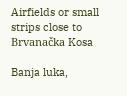Airfields or small strips close to Brvanačka Kosa

Banja luka,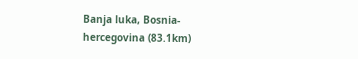Banja luka, Bosnia-hercegovina (83.1km)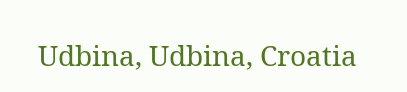Udbina, Udbina, Croatia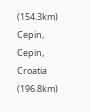(154.3km)
Cepin, Cepin, Croatia (196.8km)